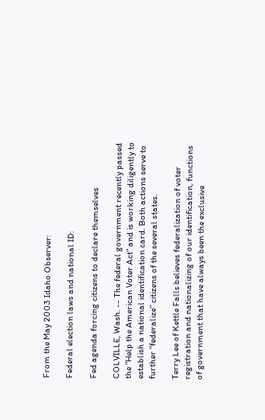From the May 2003 Idaho Observer:

Federal election laws and national ID:

Fed agenda forcing citizens to declare themselves

COLVILLE, Wash. -- The federal government recently passed the “Help the American Voter Act” and is working diligently to establish a national identification card. Both actions serve to further “federalize” citizens of the several states.

Terry Lee of Kettle Falls believes federalization of voter registration and nationalizing of our identification, functions of government that have always been the exclusive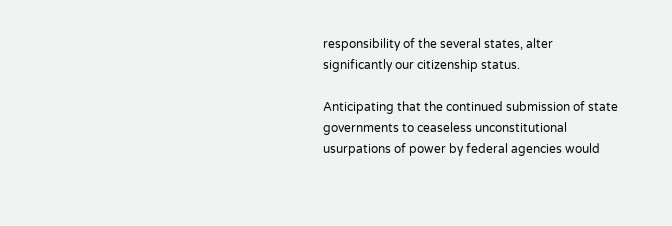responsibility of the several states, alter significantly our citizenship status.

Anticipating that the continued submission of state governments to ceaseless unconstitutional usurpations of power by federal agencies would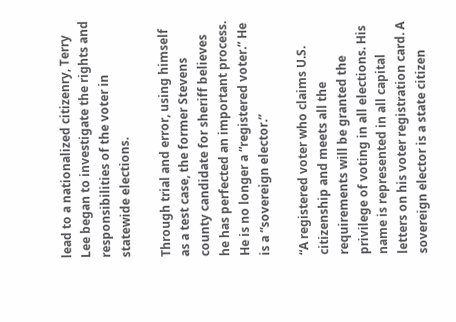lead to a nationalized citizenry, Terry Lee began to investigate the rights and responsibilities of the voter in statewide elections.

Through trial and error, using himself as a test case, the former Stevens county candidate for sheriff believes he has perfected an important process. He is no longer a “registered voter.” He is a “sovereign elector.”

“A registered voter who claims U.S. citizenship and meets all the requirements will be granted the privilege of voting in all elections. His name is represented in all capital letters on his voter registration card. A sovereign elector is a state citizen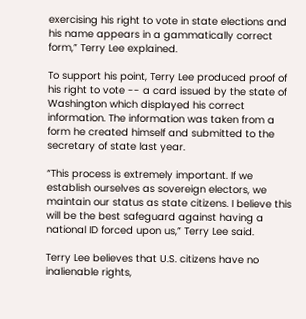exercising his right to vote in state elections and his name appears in a gammatically correct form,” Terry Lee explained.

To support his point, Terry Lee produced proof of his right to vote -- a card issued by the state of Washington which displayed his correct information. The information was taken from a form he created himself and submitted to the secretary of state last year.

“This process is extremely important. If we establish ourselves as sovereign electors, we maintain our status as state citizens. I believe this will be the best safeguard against having a national ID forced upon us,” Terry Lee said.

Terry Lee believes that U.S. citizens have no inalienable rights,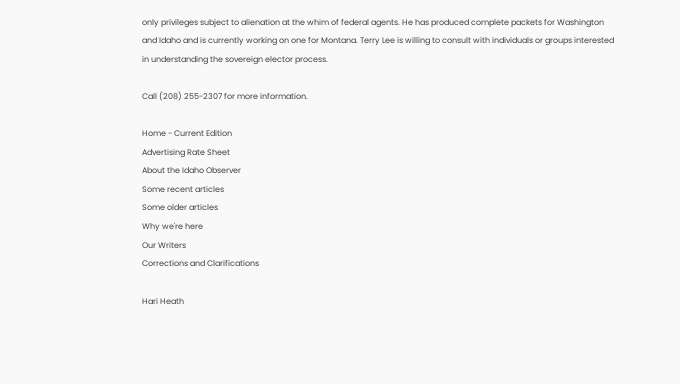only privileges subject to alienation at the whim of federal agents. He has produced complete packets for Washington and Idaho and is currently working on one for Montana. Terry Lee is willing to consult with individuals or groups interested in understanding the sovereign elector process.

Call (208) 255-2307 for more information.

Home - Current Edition
Advertising Rate Sheet
About the Idaho Observer
Some recent articles
Some older articles
Why we're here
Our Writers
Corrections and Clarifications

Hari Heath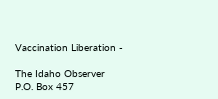Vaccination Liberation -

The Idaho Observer
P.O. Box 457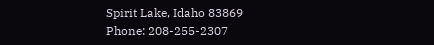Spirit Lake, Idaho 83869
Phone: 208-255-2307